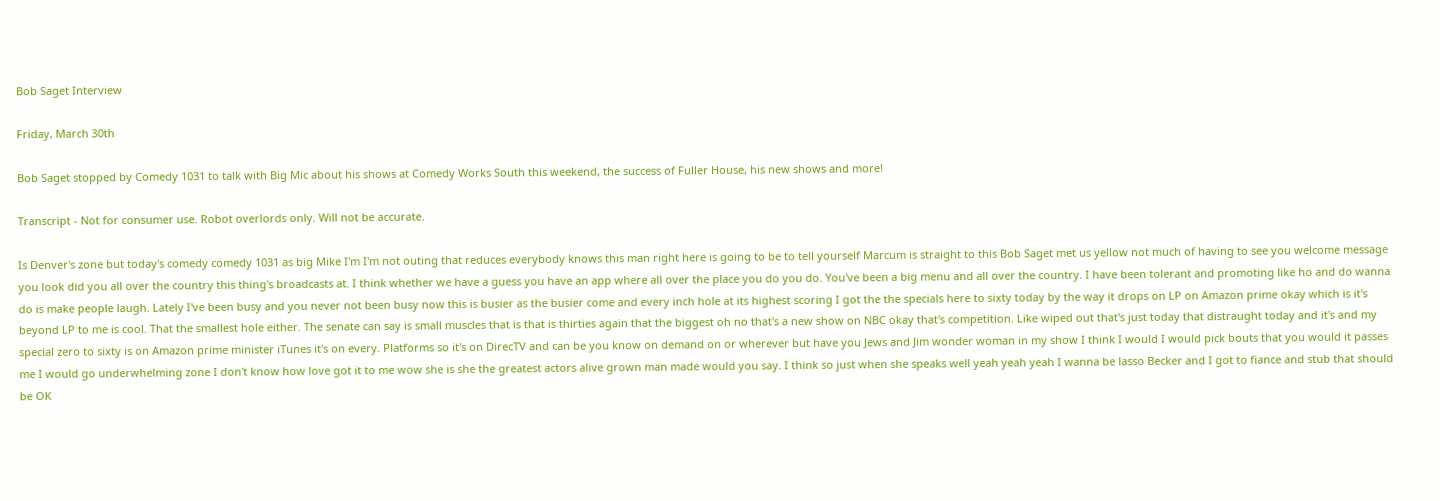Bob Saget Interview

Friday, March 30th

Bob Saget stopped by Comedy 1031 to talk with Big Mic about his shows at Comedy Works South this weekend, the success of Fuller House, his new shows and more!

Transcript - Not for consumer use. Robot overlords only. Will not be accurate.

Is Denver's zone but today's comedy comedy 1031 as big Mike I'm I'm not outing that reduces everybody knows this man right here is going to be to tell yourself Marcum is straight to this Bob Saget met us yellow not much of having to see you welcome message you look did you all over the country this thing's broadcasts at. I think whether we have a guess you have an app where all over the place you do you do. You've been a big menu and all over the country. I have been tolerant and promoting like ho and do wanna do is make people laugh. Lately I've been busy and you never not been busy now this is busier as the busier come and every inch hole at its highest scoring I got the the specials here to sixty today by the way it drops on LP on Amazon prime okay which is it's beyond LP to me is cool. That the smallest hole either. The senate can say is small muscles that is that is thirties again that the biggest oh no that's a new show on NBC okay that's competition. Like wiped out that's just today that distraught today and it's and my special zero to sixty is on Amazon prime minister iTunes it's on every. Platforms so it's on DirecTV and can be you know on demand on or wherever but have you Jews and Jim wonder woman in my show I think I would I would pick bouts that you would it passes me I would go underwhelming zone I don't know how love got it to me wow she is she the greatest actors alive grown man made would you say. I think so just when she speaks well yeah yeah yeah I wanna be lasso Becker and I got to fiance and stub that should be OK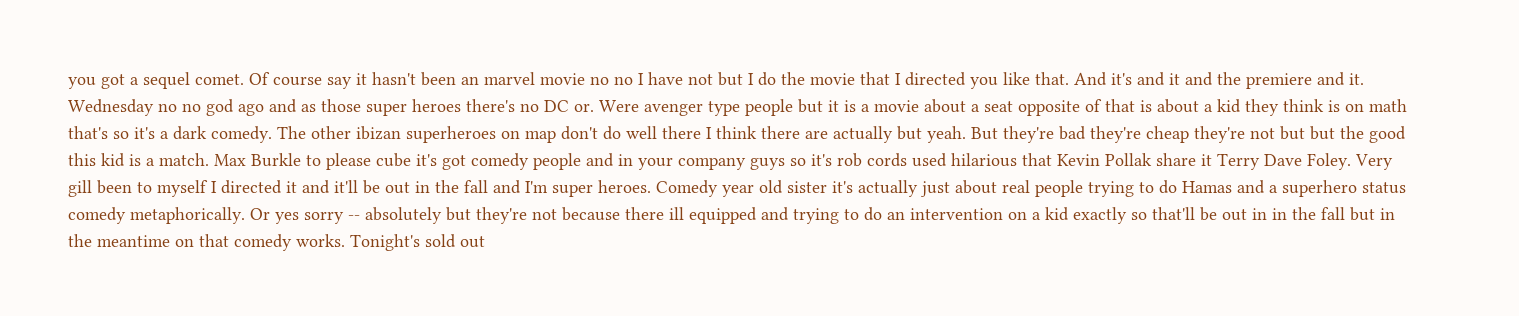you got a sequel comet. Of course say it hasn't been an marvel movie no no I have not but I do the movie that I directed you like that. And it's and it and the premiere and it. Wednesday no no god ago and as those super heroes there's no DC or. Were avenger type people but it is a movie about a seat opposite of that is about a kid they think is on math that's so it's a dark comedy. The other ibizan superheroes on map don't do well there I think there are actually but yeah. But they're bad they're cheap they're not but but the good this kid is a match. Max Burkle to please cube it's got comedy people and in your company guys so it's rob cords used hilarious that Kevin Pollak share it Terry Dave Foley. Very gill been to myself I directed it and it'll be out in the fall and I'm super heroes. Comedy year old sister it's actually just about real people trying to do Hamas and a superhero status comedy metaphorically. Or yes sorry -- absolutely but they're not because there ill equipped and trying to do an intervention on a kid exactly so that'll be out in in the fall but in the meantime on that comedy works. Tonight's sold out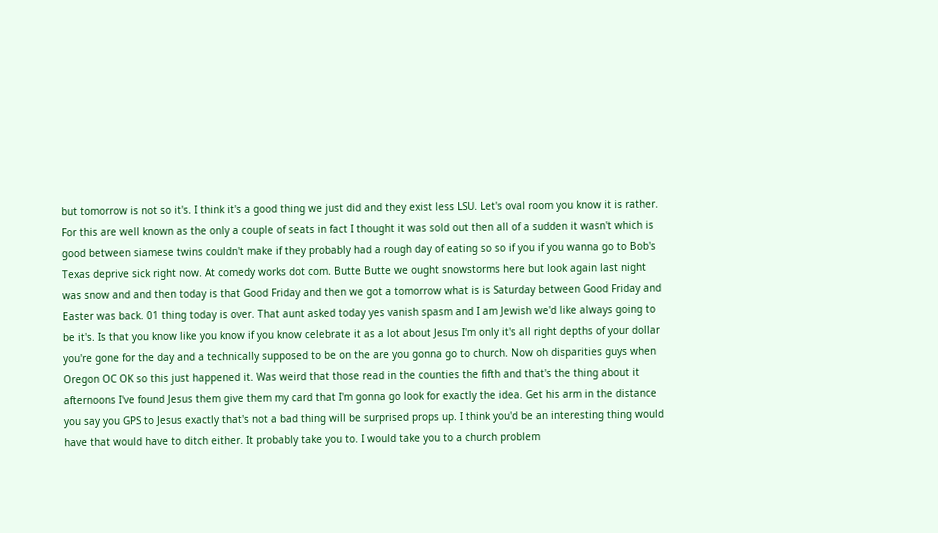but tomorrow is not so it's. I think it's a good thing we just did and they exist less LSU. Let's oval room you know it is rather. For this are well known as the only a couple of seats in fact I thought it was sold out then all of a sudden it wasn't which is good between siamese twins couldn't make if they probably had a rough day of eating so so if you if you wanna go to Bob's Texas deprive sick right now. At comedy works dot com. Butte Butte we ought snowstorms here but look again last night was snow and and then today is that Good Friday and then we got a tomorrow what is is Saturday between Good Friday and Easter was back. 01 thing today is over. That aunt asked today yes vanish spasm and I am Jewish we'd like always going to be it's. Is that you know like you know if you know celebrate it as a lot about Jesus I'm only it's all right depths of your dollar you're gone for the day and a technically supposed to be on the are you gonna go to church. Now oh disparities guys when Oregon OC OK so this just happened it. Was weird that those read in the counties the fifth and that's the thing about it afternoons I've found Jesus them give them my card that I'm gonna go look for exactly the idea. Get his arm in the distance you say you GPS to Jesus exactly that's not a bad thing will be surprised props up. I think you'd be an interesting thing would have that would have to ditch either. It probably take you to. I would take you to a church problem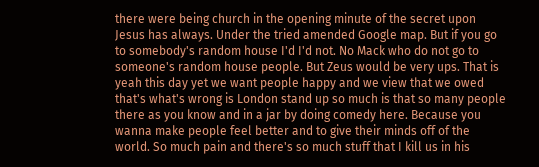there were being church in the opening minute of the secret upon Jesus has always. Under the tried amended Google map. But if you go to somebody's random house I'd I'd not. No Mack who do not go to someone's random house people. But Zeus would be very ups. That is yeah this day yet we want people happy and we view that we owed that's what's wrong is London stand up so much is that so many people there as you know and in a jar by doing comedy here. Because you wanna make people feel better and to give their minds off of the world. So much pain and there's so much stuff that I kill us in his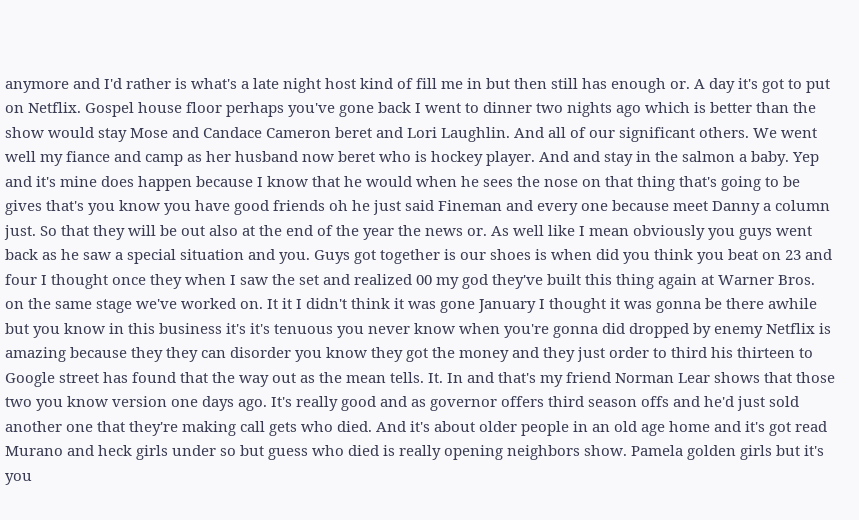anymore and I'd rather is what's a late night host kind of fill me in but then still has enough or. A day it's got to put on Netflix. Gospel house floor perhaps you've gone back I went to dinner two nights ago which is better than the show would stay Mose and Candace Cameron beret and Lori Laughlin. And all of our significant others. We went well my fiance and camp as her husband now beret who is hockey player. And and stay in the salmon a baby. Yep and it's mine does happen because I know that he would when he sees the nose on that thing that's going to be gives that's you know you have good friends oh he just said Fineman and every one because meet Danny a column just. So that they will be out also at the end of the year the news or. As well like I mean obviously you guys went back as he saw a special situation and you. Guys got together is our shoes is when did you think you beat on 23 and four I thought once they when I saw the set and realized 00 my god they've built this thing again at Warner Bros. on the same stage we've worked on. It it I didn't think it was gone January I thought it was gonna be there awhile but you know in this business it's it's tenuous you never know when you're gonna did dropped by enemy Netflix is amazing because they they can disorder you know they got the money and they just order to third his thirteen to Google street has found that the way out as the mean tells. It. In and that's my friend Norman Lear shows that those two you know version one days ago. It's really good and as governor offers third season offs and he'd just sold another one that they're making call gets who died. And it's about older people in an old age home and it's got read Murano and heck girls under so but guess who died is really opening neighbors show. Pamela golden girls but it's you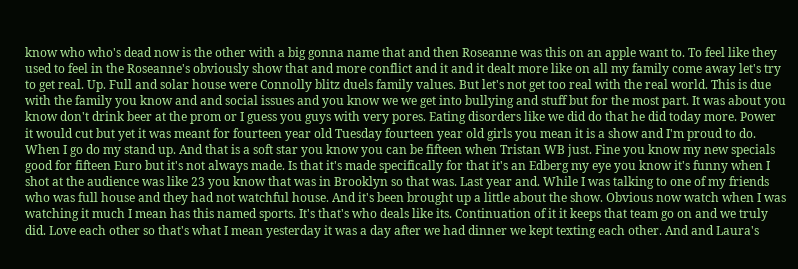know who who's dead now is the other with a big gonna name that and then Roseanne was this on an apple want to. To feel like they used to feel in the Roseanne's obviously show that and more conflict and it and it dealt more like on all my family come away let's try to get real. Up. Full and solar house were Connolly blitz duels family values. But let's not get too real with the real world. This is due with the family you know and and social issues and you know we we get into bullying and stuff but for the most part. It was about you know don't drink beer at the prom or I guess you guys with very pores. Eating disorders like we did do that he did today more. Power it would cut but yet it was meant for fourteen year old Tuesday fourteen year old girls you mean it is a show and I'm proud to do. When I go do my stand up. And that is a soft star you know you can be fifteen when Tristan WB just. Fine you know my new specials good for fifteen Euro but it's not always made. Is that it's made specifically for that it's an Edberg my eye you know it's funny when I shot at the audience was like 23 you know that was in Brooklyn so that was. Last year and. While I was talking to one of my friends who was full house and they had not watchful house. And it's been brought up a little about the show. Obvious now watch when I was watching it much I mean has this named sports. It's that's who deals like its. Continuation of it it keeps that team go on and we truly did. Love each other so that's what I mean yesterday it was a day after we had dinner we kept texting each other. And and Laura's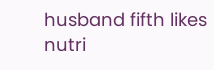husband fifth likes nutri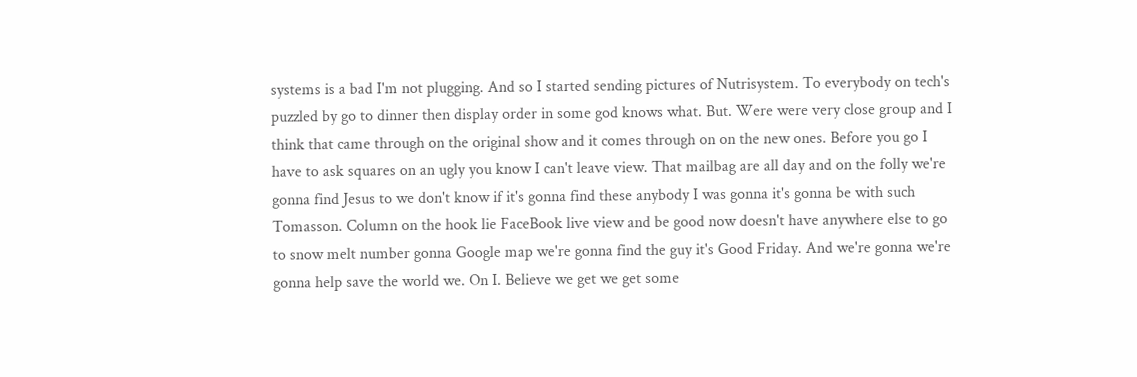systems is a bad I'm not plugging. And so I started sending pictures of Nutrisystem. To everybody on tech's puzzled by go to dinner then display order in some god knows what. But. Were were very close group and I think that came through on the original show and it comes through on on the new ones. Before you go I have to ask squares on an ugly you know I can't leave view. That mailbag are all day and on the folly we're gonna find Jesus to we don't know if it's gonna find these anybody I was gonna it's gonna be with such Tomasson. Column on the hook lie FaceBook live view and be good now doesn't have anywhere else to go to snow melt number gonna Google map we're gonna find the guy it's Good Friday. And we're gonna we're gonna help save the world we. On I. Believe we get we get some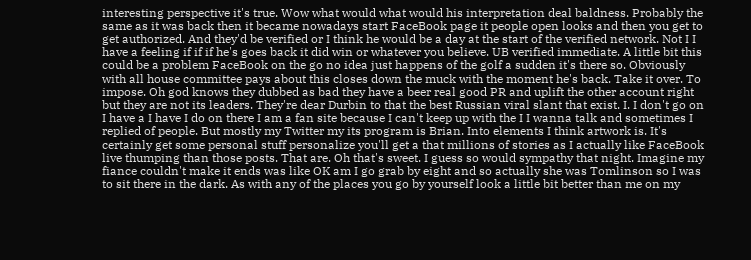interesting perspective it's true. Wow what would what would his interpretation deal baldness. Probably the same as it was back then it became nowadays start FaceBook page it people open looks and then you get to get authorized. And they'd be verified or I think he would be a day at the start of the verified network. Not I I have a feeling if if if he's goes back it did win or whatever you believe. UB verified immediate. A little bit this could be a problem FaceBook on the go no idea just happens of the golf a sudden it's there so. Obviously with all house committee pays about this closes down the muck with the moment he's back. Take it over. To impose. Oh god knows they dubbed as bad they have a beer real good PR and uplift the other account right but they are not its leaders. They're dear Durbin to that the best Russian viral slant that exist. I. I don't go on I have a I have I do on there I am a fan site because I can't keep up with the I I wanna talk and sometimes I replied of people. But mostly my Twitter my its program is Brian. Into elements I think artwork is. It's certainly get some personal stuff personalize you'll get a that millions of stories as I actually like FaceBook live thumping than those posts. That are. Oh that's sweet. I guess so would sympathy that night. Imagine my fiance couldn't make it ends was like OK am I go grab by eight and so actually she was Tomlinson so I was to sit there in the dark. As with any of the places you go by yourself look a little bit better than me on my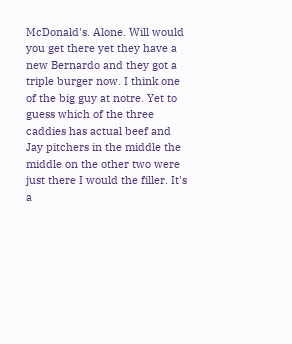McDonald's. Alone. Will would you get there yet they have a new Bernardo and they got a triple burger now. I think one of the big guy at notre. Yet to guess which of the three caddies has actual beef and Jay pitchers in the middle the middle on the other two were just there I would the filler. It's a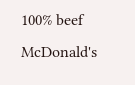100% beef McDonald's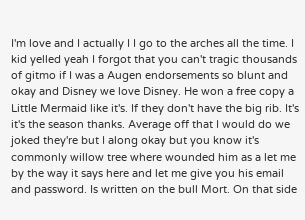I'm love and I actually I I go to the arches all the time. I kid yelled yeah I forgot that you can't tragic thousands of gitmo if I was a Augen endorsements so blunt and okay and Disney we love Disney. He won a free copy a Little Mermaid like it's. If they don't have the big rib. It's it's the season thanks. Average off that I would do we joked they're but I along okay but you know it's commonly willow tree where wounded him as a let me by the way it says here and let me give you his email and password. Is written on the bull Mort. On that side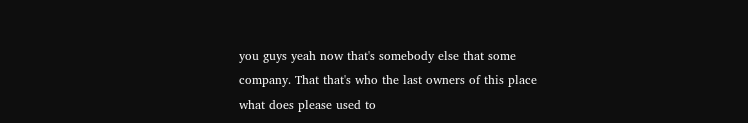you guys yeah now that's somebody else that some company. That that's who the last owners of this place what does please used to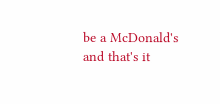be a McDonald's and that's it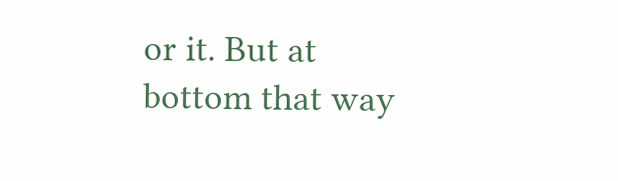or it. But at bottom that way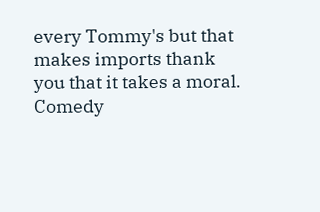every Tommy's but that makes imports thank you that it takes a moral. Comedy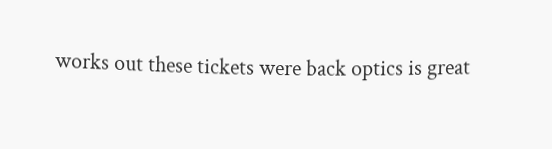works out these tickets were back optics is great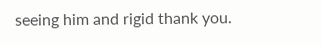seeing him and rigid thank you.